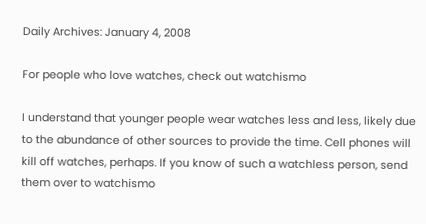Daily Archives: January 4, 2008

For people who love watches, check out watchismo

I understand that younger people wear watches less and less, likely due to the abundance of other sources to provide the time. Cell phones will kill off watches, perhaps. If you know of such a watchless person, send them over to watchismo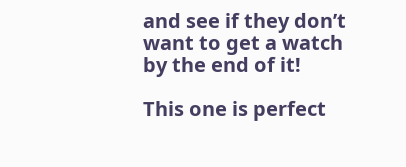and see if they don’t want to get a watch by the end of it!

This one is perfect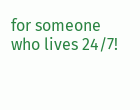for someone who lives 24/7!